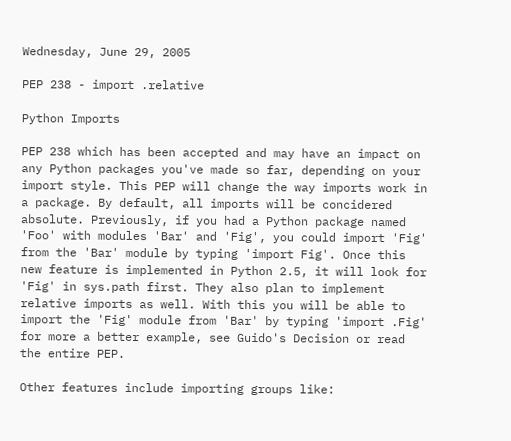Wednesday, June 29, 2005

PEP 238 - import .relative

Python Imports

PEP 238 which has been accepted and may have an impact on any Python packages you've made so far, depending on your import style. This PEP will change the way imports work in a package. By default, all imports will be concidered absolute. Previously, if you had a Python package named 'Foo' with modules 'Bar' and 'Fig', you could import 'Fig' from the 'Bar' module by typing 'import Fig'. Once this new feature is implemented in Python 2.5, it will look for 'Fig' in sys.path first. They also plan to implement relative imports as well. With this you will be able to import the 'Fig' module from 'Bar' by typing 'import .Fig' for more a better example, see Guido's Decision or read the entire PEP.

Other features include importing groups like: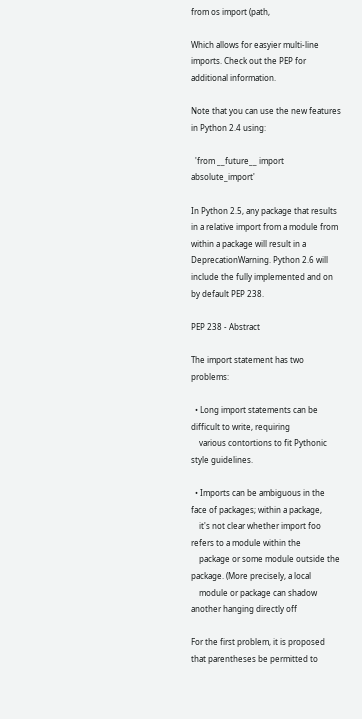from os import (path,

Which allows for easyier multi-line imports. Check out the PEP for additional information.

Note that you can use the new features in Python 2.4 using:

  'from __future__ import absolute_import'

In Python 2.5, any package that results in a relative import from a module from within a package will result in a DeprecationWarning. Python 2.6 will include the fully implemented and on by default PEP 238.

PEP 238 - Abstract

The import statement has two problems:

  • Long import statements can be difficult to write, requiring
    various contortions to fit Pythonic style guidelines.

  • Imports can be ambiguous in the face of packages; within a package,
    it's not clear whether import foo refers to a module within the
    package or some module outside the package. (More precisely, a local
    module or package can shadow another hanging directly off

For the first problem, it is proposed that parentheses be permitted to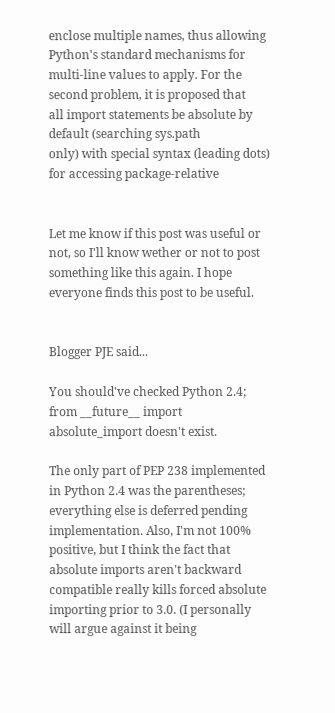enclose multiple names, thus allowing Python's standard mechanisms for
multi-line values to apply. For the second problem, it is proposed that
all import statements be absolute by default (searching sys.path
only) with special syntax (leading dots) for accessing package-relative


Let me know if this post was useful or not, so I'll know wether or not to post something like this again. I hope everyone finds this post to be useful.


Blogger PJE said...

You should've checked Python 2.4; from __future__ import absolute_import doesn't exist.

The only part of PEP 238 implemented in Python 2.4 was the parentheses; everything else is deferred pending implementation. Also, I'm not 100% positive, but I think the fact that absolute imports aren't backward compatible really kills forced absolute importing prior to 3.0. (I personally will argue against it being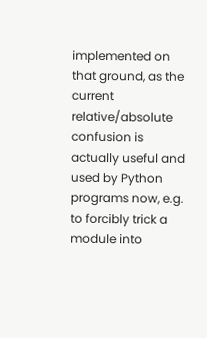implemented on that ground, as the current relative/absolute confusion is actually useful and used by Python programs now, e.g. to forcibly trick a module into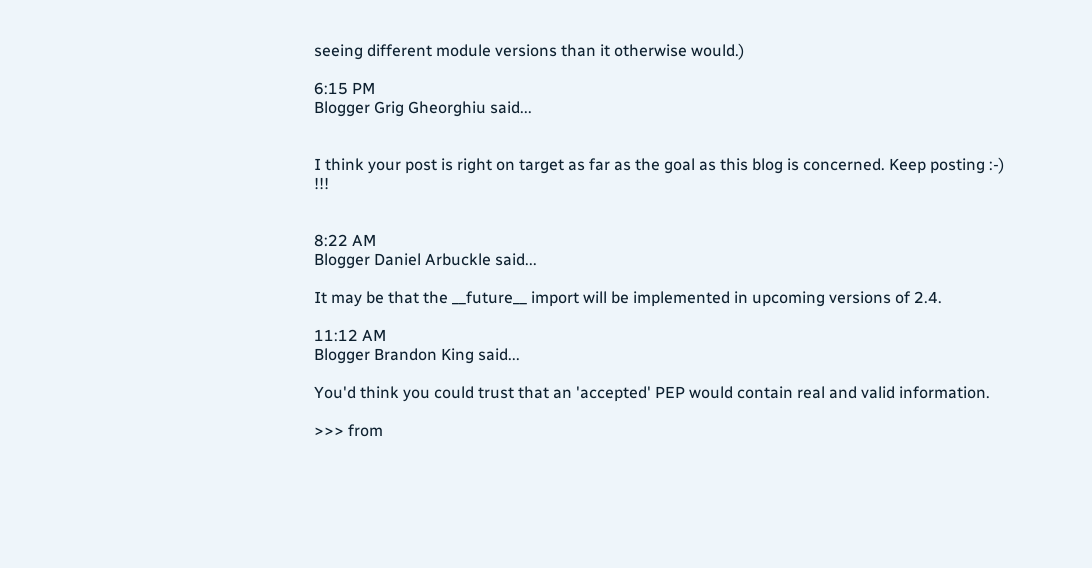seeing different module versions than it otherwise would.)

6:15 PM
Blogger Grig Gheorghiu said...


I think your post is right on target as far as the goal as this blog is concerned. Keep posting :-) !!!


8:22 AM
Blogger Daniel Arbuckle said...

It may be that the __future__ import will be implemented in upcoming versions of 2.4.

11:12 AM
Blogger Brandon King said...

You'd think you could trust that an 'accepted' PEP would contain real and valid information.

>>> from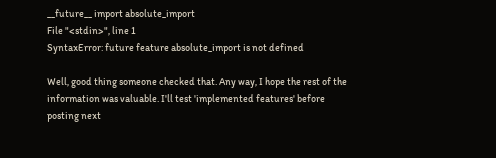__future__ import absolute_import
File "<stdin>", line 1
SyntaxError: future feature absolute_import is not defined

Well, good thing someone checked that. Any way, I hope the rest of the information was valuable. I'll test 'implemented features' before posting next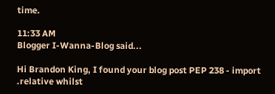time.

11:33 AM
Blogger I-Wanna-Blog said...

Hi Brandon King, I found your blog post PEP 238 - import .relative whilst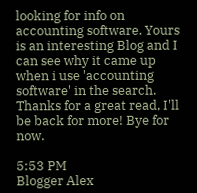looking for info on accounting software. Yours is an interesting Blog and I can see why it came up when i use 'accounting software' in the search. Thanks for a great read, I'll be back for more! Bye for now.

5:53 PM
Blogger Alex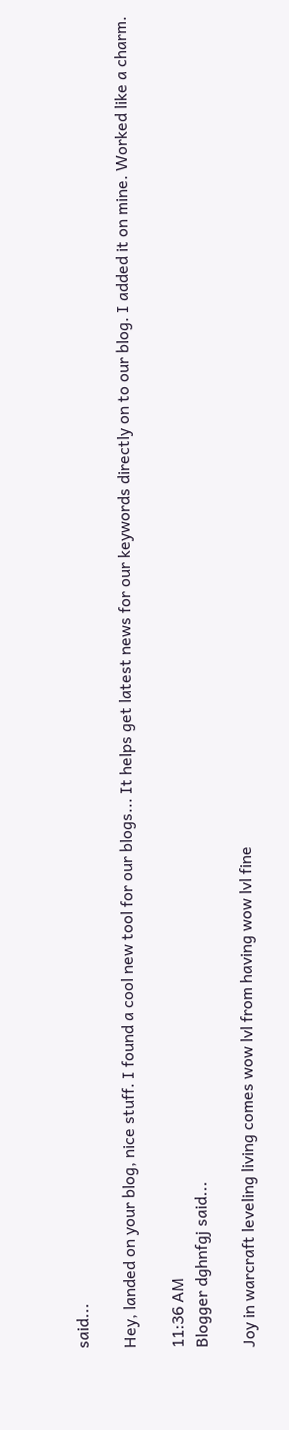said...

Hey, landed on your blog, nice stuff. I found a cool new tool for our blogs... It helps get latest news for our keywords directly on to our blog. I added it on mine. Worked like a charm.

11:36 AM
Blogger dghnfgj said...

Joy in warcraft leveling living comes wow lvl from having wow lvl fine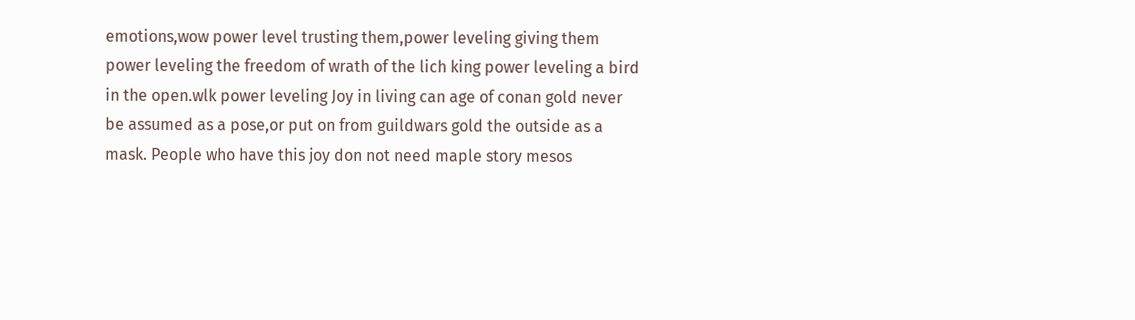emotions,wow power level trusting them,power leveling giving them power leveling the freedom of wrath of the lich king power leveling a bird in the open.wlk power leveling Joy in living can age of conan gold never be assumed as a pose,or put on from guildwars gold the outside as a mask. People who have this joy don not need maple story mesos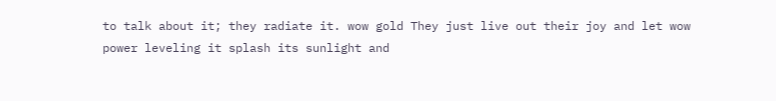to talk about it; they radiate it. wow gold They just live out their joy and let wow power leveling it splash its sunlight and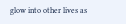glow into other lives as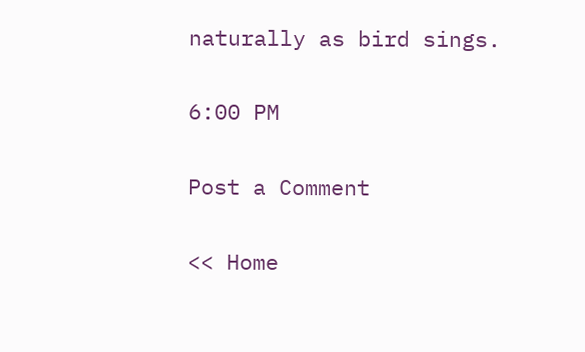naturally as bird sings.

6:00 PM

Post a Comment

<< Home